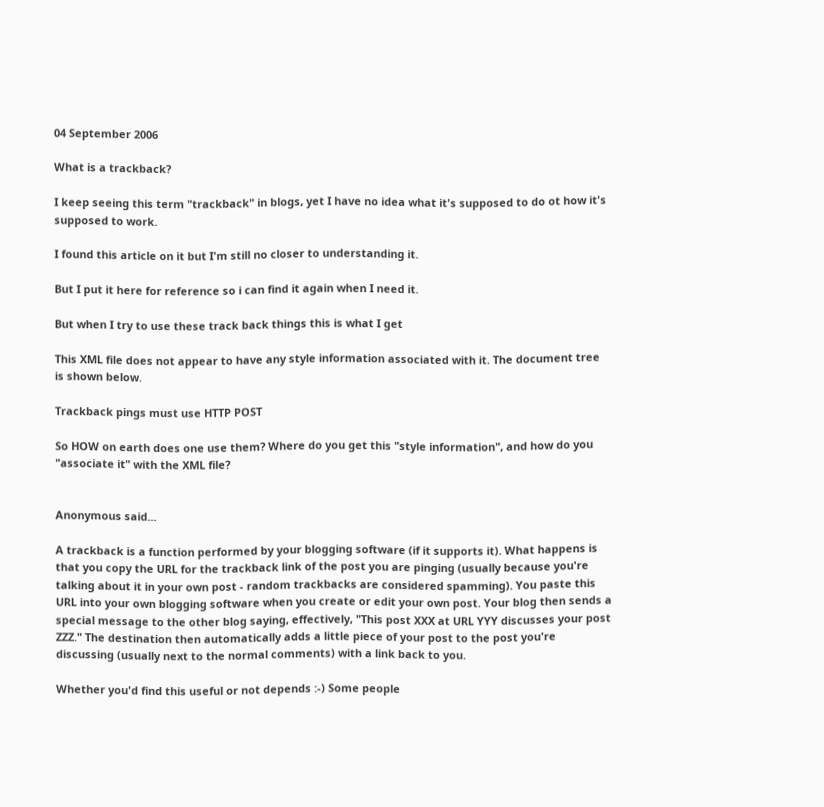04 September 2006

What is a trackback?

I keep seeing this term "trackback" in blogs, yet I have no idea what it's supposed to do ot how it's supposed to work.

I found this article on it but I'm still no closer to understanding it.

But I put it here for reference so i can find it again when I need it.

But when I try to use these track back things this is what I get

This XML file does not appear to have any style information associated with it. The document tree is shown below.

Trackback pings must use HTTP POST

So HOW on earth does one use them? Where do you get this "style information", and how do you "associate it" with the XML file?


Anonymous said...

A trackback is a function performed by your blogging software (if it supports it). What happens is that you copy the URL for the trackback link of the post you are pinging (usually because you're talking about it in your own post - random trackbacks are considered spamming). You paste this URL into your own blogging software when you create or edit your own post. Your blog then sends a special message to the other blog saying, effectively, "This post XXX at URL YYY discusses your post ZZZ." The destination then automatically adds a little piece of your post to the post you're discussing (usually next to the normal comments) with a link back to you.

Whether you'd find this useful or not depends :-) Some people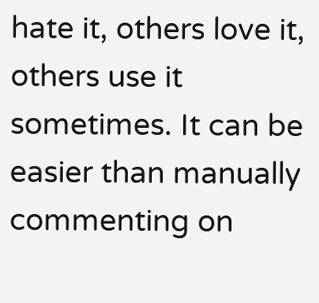hate it, others love it, others use it sometimes. It can be easier than manually commenting on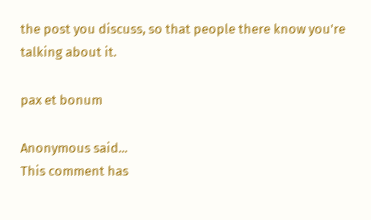the post you discuss, so that people there know you're talking about it.

pax et bonum

Anonymous said...
This comment has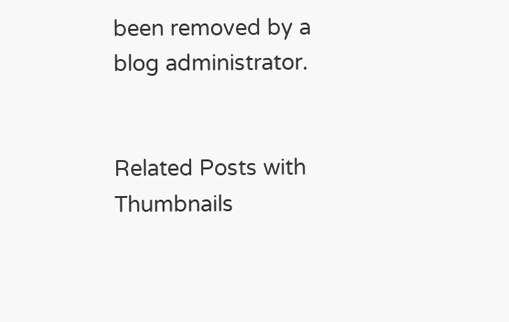been removed by a blog administrator.


Related Posts with Thumbnails